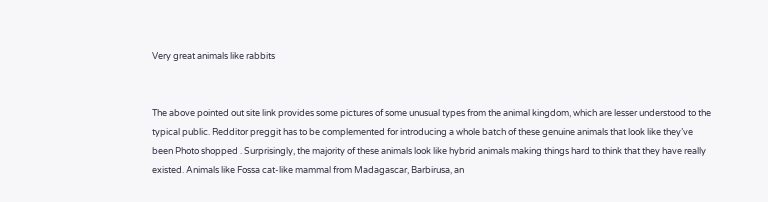Very great animals like rabbits


The above pointed out site link provides some pictures of some unusual types from the animal kingdom, which are lesser understood to the typical public. Redditor preggit has to be complemented for introducing a whole batch of these genuine animals that look like they’ve been Photo shopped . Surprisingly, the majority of these animals look like hybrid animals making things hard to think that they have really existed. Animals like Fossa cat-like mammal from Madagascar, Barbirusa, an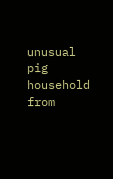unusual pig household from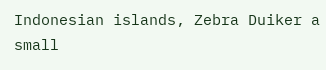Indonesian islands, Zebra Duiker a small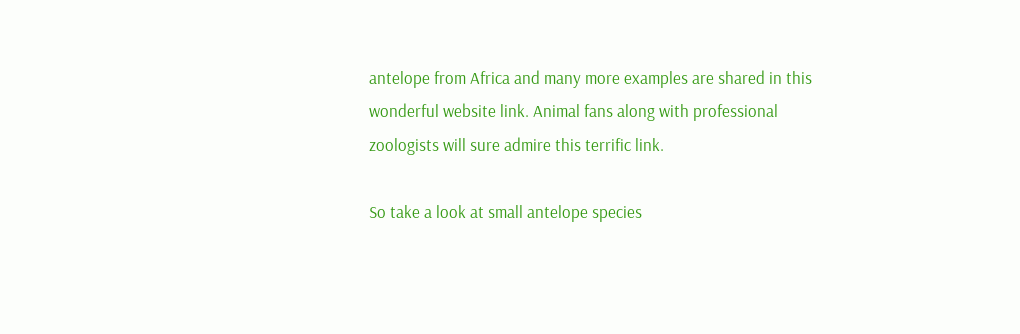antelope from Africa and many more examples are shared in this wonderful website link. Animal fans along with professional zoologists will sure admire this terrific link.

So take a look at small antelope species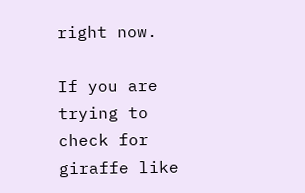right now.

If you are trying to check for giraffe like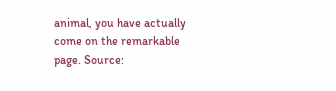animal, you have actually come on the remarkable page. Source: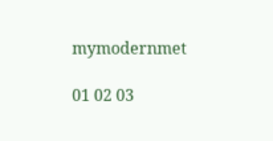mymodernmet

01 02 03